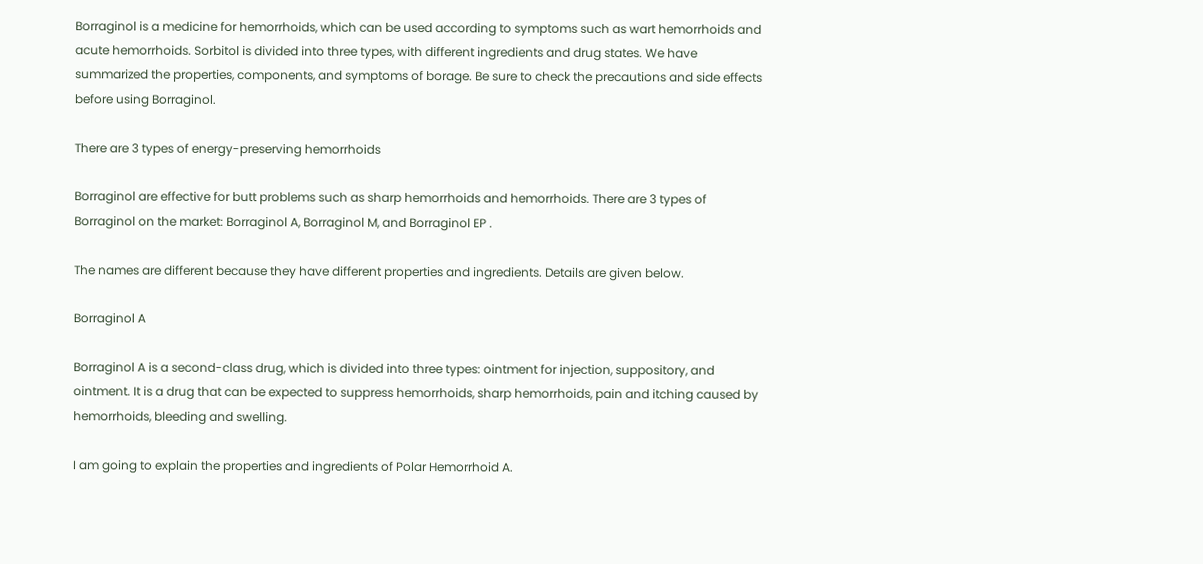Borraginol is a medicine for hemorrhoids, which can be used according to symptoms such as wart hemorrhoids and acute hemorrhoids. Sorbitol is divided into three types, with different ingredients and drug states. We have summarized the properties, components, and symptoms of borage. Be sure to check the precautions and side effects before using Borraginol.

There are 3 types of energy-preserving hemorrhoids

Borraginol are effective for butt problems such as sharp hemorrhoids and hemorrhoids. There are 3 types of Borraginol on the market: Borraginol A, Borraginol M, and Borraginol EP .

The names are different because they have different properties and ingredients. Details are given below.

Borraginol A

Borraginol A is a second-class drug, which is divided into three types: ointment for injection, suppository, and ointment. It is a drug that can be expected to suppress hemorrhoids, sharp hemorrhoids, pain and itching caused by hemorrhoids, bleeding and swelling.

I am going to explain the properties and ingredients of Polar Hemorrhoid A.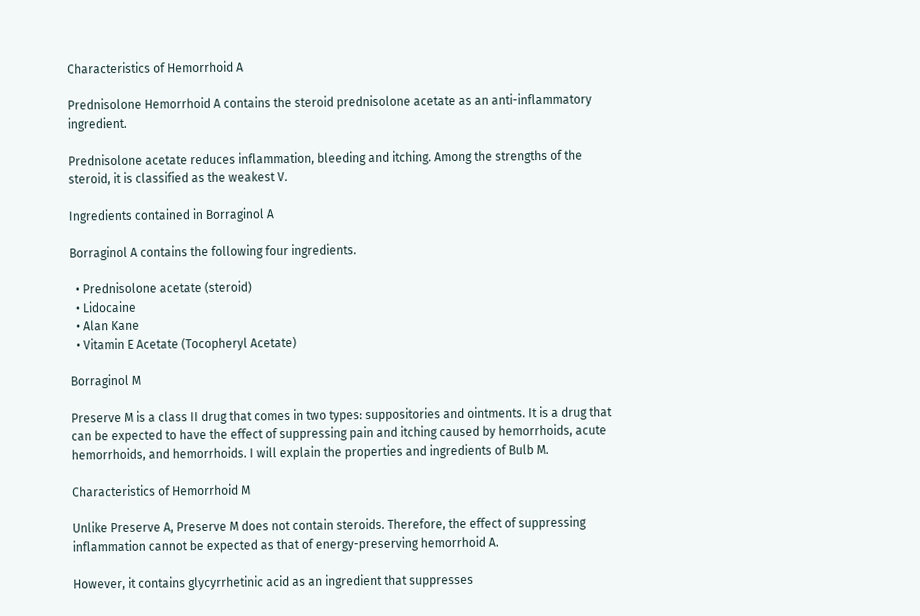Characteristics of Hemorrhoid A

Prednisolone Hemorrhoid A contains the steroid prednisolone acetate as an anti-inflammatory ingredient.

Prednisolone acetate reduces inflammation, bleeding and itching. Among the strengths of the steroid, it is classified as the weakest V.

Ingredients contained in Borraginol A

Borraginol A contains the following four ingredients.

  • Prednisolone acetate (steroid)
  • Lidocaine
  • Alan Kane
  • Vitamin E Acetate (Tocopheryl Acetate)

Borraginol M

Preserve M is a class II drug that comes in two types: suppositories and ointments. It is a drug that can be expected to have the effect of suppressing pain and itching caused by hemorrhoids, acute hemorrhoids, and hemorrhoids. I will explain the properties and ingredients of Bulb M.

Characteristics of Hemorrhoid M

Unlike Preserve A, Preserve M does not contain steroids. Therefore, the effect of suppressing inflammation cannot be expected as that of energy-preserving hemorrhoid A.

However, it contains glycyrrhetinic acid as an ingredient that suppresses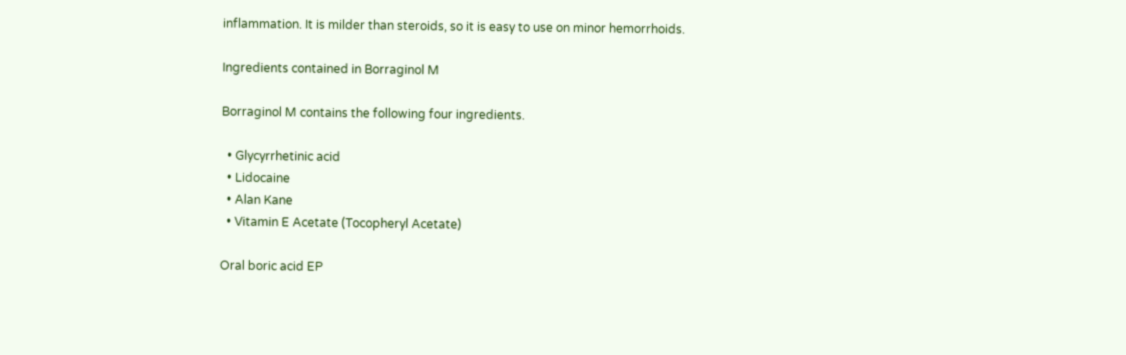inflammation. It is milder than steroids, so it is easy to use on minor hemorrhoids.

Ingredients contained in Borraginol M

Borraginol M contains the following four ingredients.

  • Glycyrrhetinic acid
  • Lidocaine
  • Alan Kane
  • Vitamin E Acetate (Tocopheryl Acetate)

Oral boric acid EP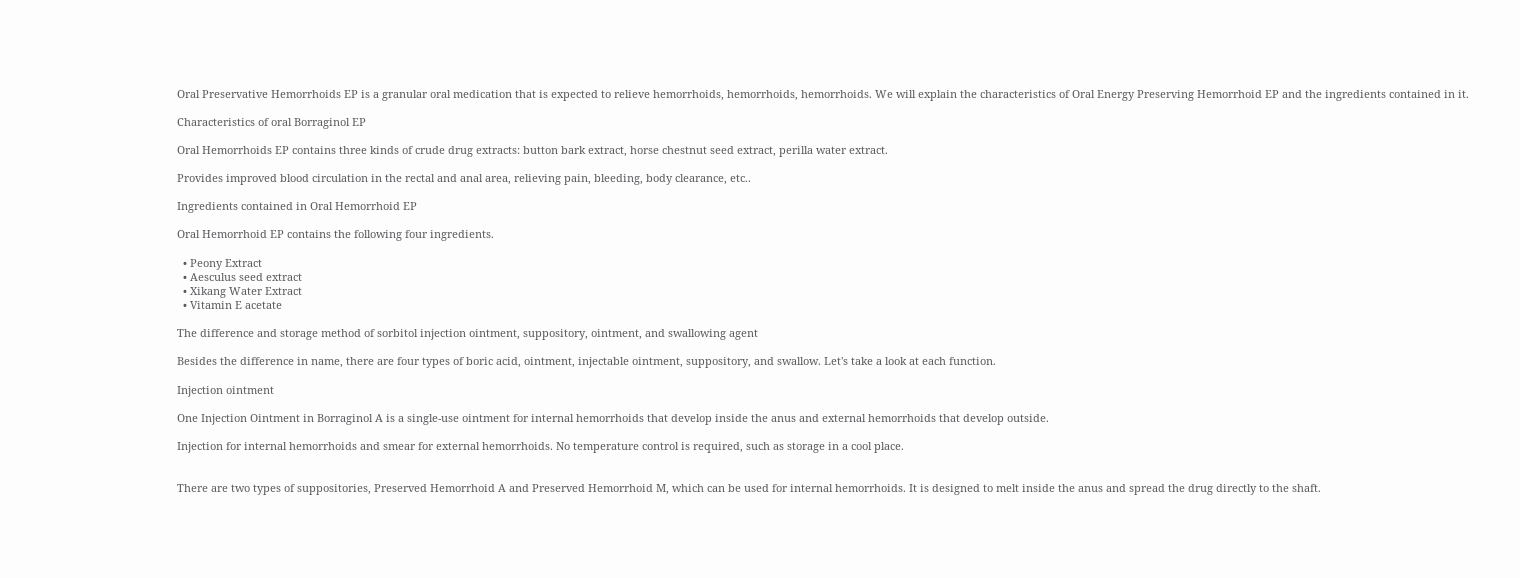Oral Preservative Hemorrhoids EP is a granular oral medication that is expected to relieve hemorrhoids, hemorrhoids, hemorrhoids. We will explain the characteristics of Oral Energy Preserving Hemorrhoid EP and the ingredients contained in it.

Characteristics of oral Borraginol EP

Oral Hemorrhoids EP contains three kinds of crude drug extracts: button bark extract, horse chestnut seed extract, perilla water extract.

Provides improved blood circulation in the rectal and anal area, relieving pain, bleeding, body clearance, etc..

Ingredients contained in Oral Hemorrhoid EP

Oral Hemorrhoid EP contains the following four ingredients.

  • Peony Extract
  • Aesculus seed extract
  • Xikang Water Extract
  • Vitamin E acetate

The difference and storage method of sorbitol injection ointment, suppository, ointment, and swallowing agent

Besides the difference in name, there are four types of boric acid, ointment, injectable ointment, suppository, and swallow. Let's take a look at each function.

Injection ointment

One Injection Ointment in Borraginol A is a single-use ointment for internal hemorrhoids that develop inside the anus and external hemorrhoids that develop outside.

Injection for internal hemorrhoids and smear for external hemorrhoids. No temperature control is required, such as storage in a cool place.


There are two types of suppositories, Preserved Hemorrhoid A and Preserved Hemorrhoid M, which can be used for internal hemorrhoids. It is designed to melt inside the anus and spread the drug directly to the shaft.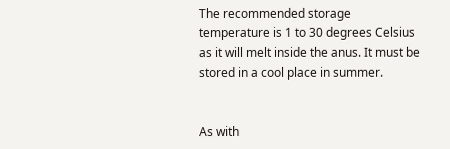The recommended storage temperature is 1 to 30 degrees Celsius as it will melt inside the anus. It must be stored in a cool place in summer.


As with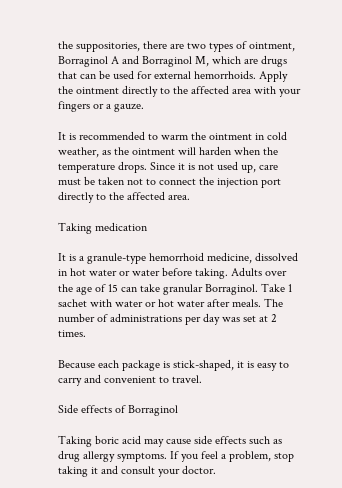the suppositories, there are two types of ointment, Borraginol A and Borraginol M, which are drugs that can be used for external hemorrhoids. Apply the ointment directly to the affected area with your fingers or a gauze.

It is recommended to warm the ointment in cold weather, as the ointment will harden when the temperature drops. Since it is not used up, care must be taken not to connect the injection port directly to the affected area.

Taking medication

It is a granule-type hemorrhoid medicine, dissolved in hot water or water before taking. Adults over the age of 15 can take granular Borraginol. Take 1 sachet with water or hot water after meals. The number of administrations per day was set at 2 times.

Because each package is stick-shaped, it is easy to carry and convenient to travel.

Side effects of Borraginol

Taking boric acid may cause side effects such as drug allergy symptoms. If you feel a problem, stop taking it and consult your doctor.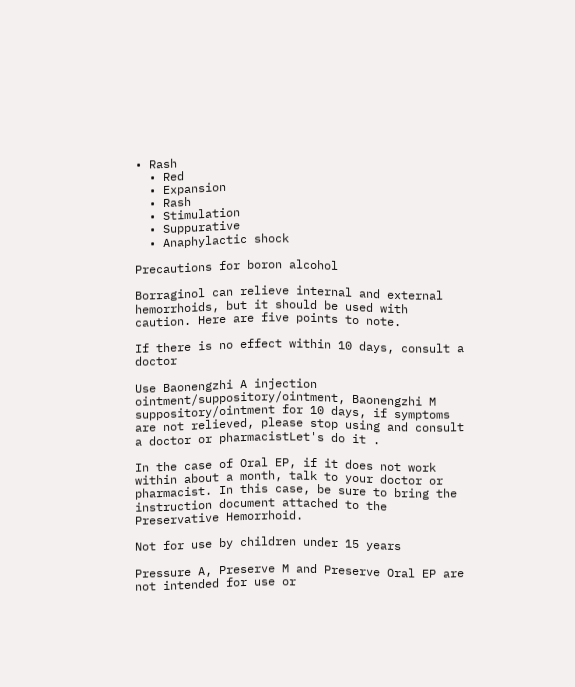• Rash
  • Red
  • Expansion
  • Rash
  • Stimulation
  • Suppurative
  • Anaphylactic shock

Precautions for boron alcohol

Borraginol can relieve internal and external hemorrhoids, but it should be used with caution. Here are five points to note.

If there is no effect within 10 days, consult a doctor

Use Baonengzhi A injection ointment/suppository/ointment, Baonengzhi M suppository/ointment for 10 days, if symptoms are not relieved, please stop using and consult a doctor or pharmacistLet's do it .

In the case of Oral EP, if it does not work within about a month, talk to your doctor or pharmacist. In this case, be sure to bring the instruction document attached to the Preservative Hemorrhoid.

Not for use by children under 15 years

Pressure A, Preserve M and Preserve Oral EP are not intended for use or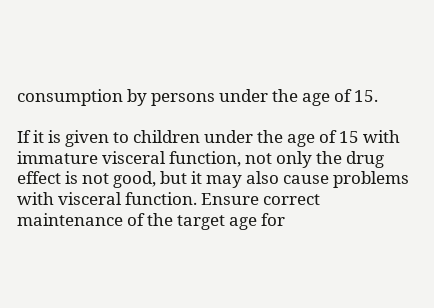consumption by persons under the age of 15.

If it is given to children under the age of 15 with immature visceral function, not only the drug effect is not good, but it may also cause problems with visceral function. Ensure correct maintenance of the target age for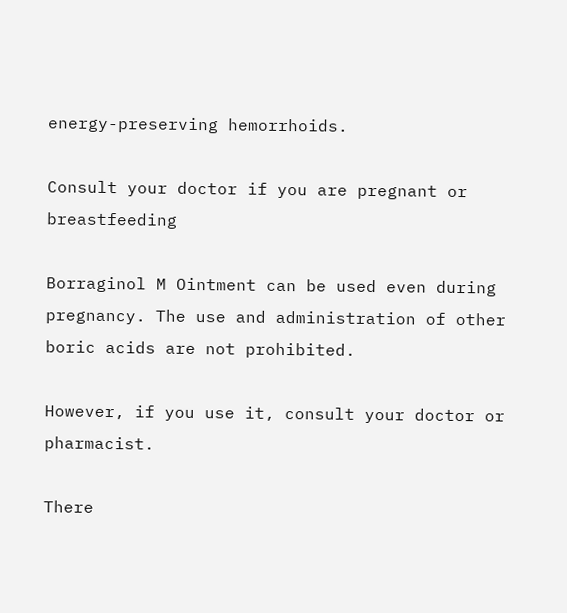energy-preserving hemorrhoids.

Consult your doctor if you are pregnant or breastfeeding

Borraginol M Ointment can be used even during pregnancy. The use and administration of other boric acids are not prohibited.

However, if you use it, consult your doctor or pharmacist.

There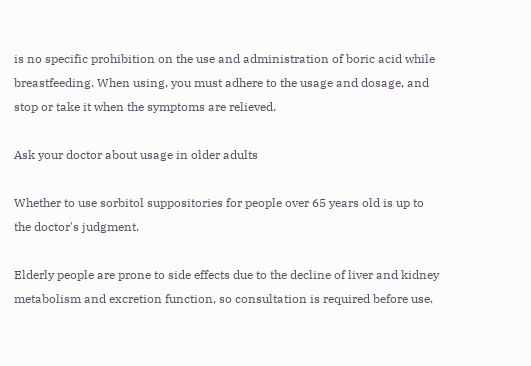is no specific prohibition on the use and administration of boric acid while breastfeeding. When using, you must adhere to the usage and dosage, and stop or take it when the symptoms are relieved.

Ask your doctor about usage in older adults

Whether to use sorbitol suppositories for people over 65 years old is up to the doctor's judgment.

Elderly people are prone to side effects due to the decline of liver and kidney metabolism and excretion function, so consultation is required before use.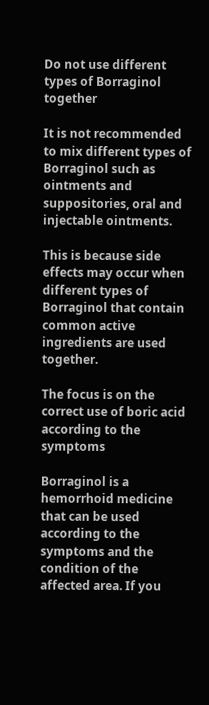Do not use different types of Borraginol together

It is not recommended to mix different types of Borraginol such as ointments and suppositories, oral and injectable ointments.

This is because side effects may occur when different types of Borraginol that contain common active ingredients are used together.

The focus is on the correct use of boric acid according to the symptoms

Borraginol is a hemorrhoid medicine that can be used according to the symptoms and the condition of the affected area. If you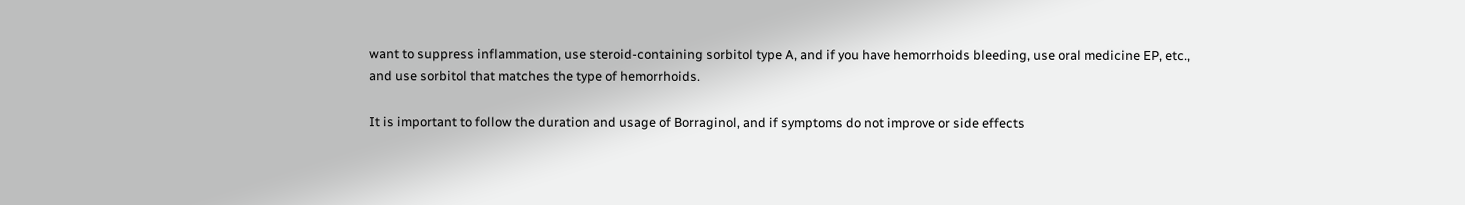want to suppress inflammation, use steroid-containing sorbitol type A, and if you have hemorrhoids bleeding, use oral medicine EP, etc., and use sorbitol that matches the type of hemorrhoids.

It is important to follow the duration and usage of Borraginol, and if symptoms do not improve or side effects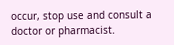occur, stop use and consult a doctor or pharmacist.